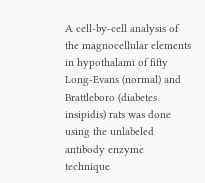A cell-by-cell analysis of the magnocellular elements in hypothalami of fifty Long-Evans (normal) and Brattleboro (diabetes insipidis) rats was done using the unlabeled antibody enzyme technique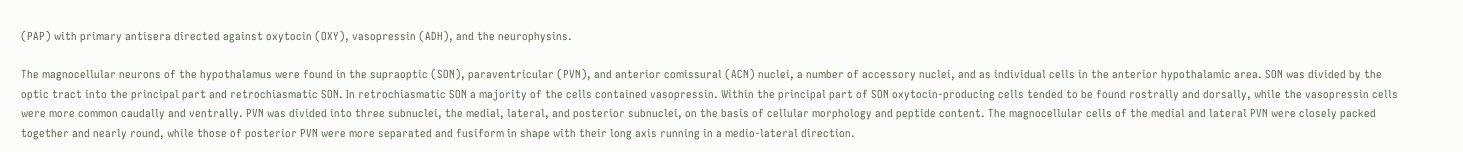(PAP) with primary antisera directed against oxytocin (OXY), vasopressin (ADH), and the neurophysins.

The magnocellular neurons of the hypothalamus were found in the supraoptic (SON), paraventricular (PVN), and anterior comissural (ACN) nuclei, a number of accessory nuclei, and as individual cells in the anterior hypothalamic area. SON was divided by the optic tract into the principal part and retrochiasmatic SON. In retrochiasmatic SON a majority of the cells contained vasopressin. Within the principal part of SON oxytocin-producing cells tended to be found rostrally and dorsally, while the vasopressin cells were more common caudally and ventrally. PVN was divided into three subnuclei, the medial, lateral, and posterior subnuclei, on the basis of cellular morphology and peptide content. The magnocellular cells of the medial and lateral PVN were closely packed together and nearly round, while those of posterior PVN were more separated and fusiform in shape with their long axis running in a medio-lateral direction.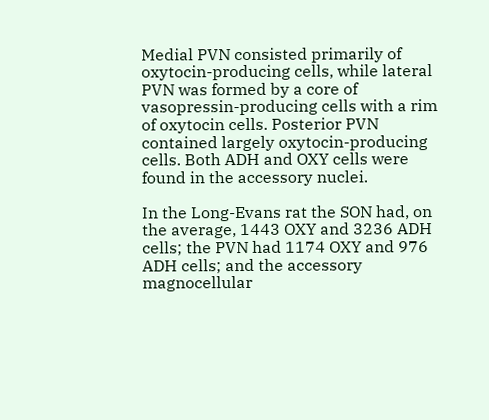Medial PVN consisted primarily of oxytocin-producing cells, while lateral PVN was formed by a core of vasopressin-producing cells with a rim of oxytocin cells. Posterior PVN contained largely oxytocin-producing cells. Both ADH and OXY cells were found in the accessory nuclei.

In the Long-Evans rat the SON had, on the average, 1443 OXY and 3236 ADH cells; the PVN had 1174 OXY and 976 ADH cells; and the accessory magnocellular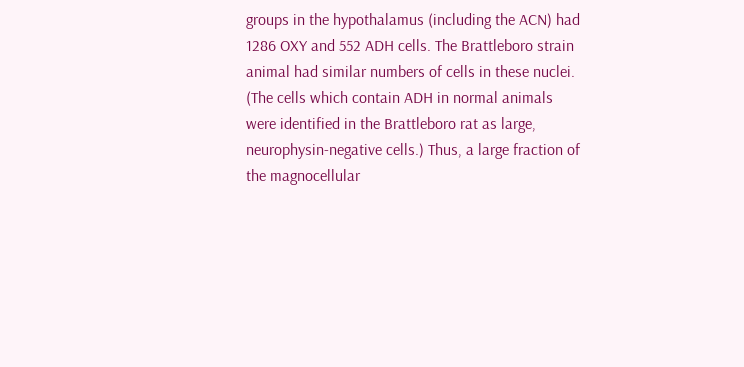groups in the hypothalamus (including the ACN) had 1286 OXY and 552 ADH cells. The Brattleboro strain animal had similar numbers of cells in these nuclei. (The cells which contain ADH in normal animals were identified in the Brattleboro rat as large, neurophysin-negative cells.) Thus, a large fraction of the magnocellular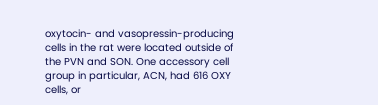oxytocin- and vasopressin-producing cells in the rat were located outside of the PVN and SON. One accessory cell group in particular, ACN, had 616 OXY cells, or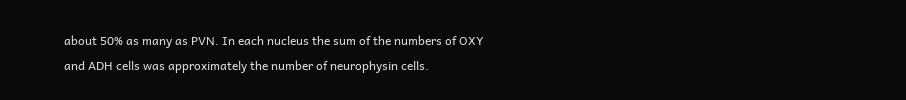about 50% as many as PVN. In each nucleus the sum of the numbers of OXY and ADH cells was approximately the number of neurophysin cells.